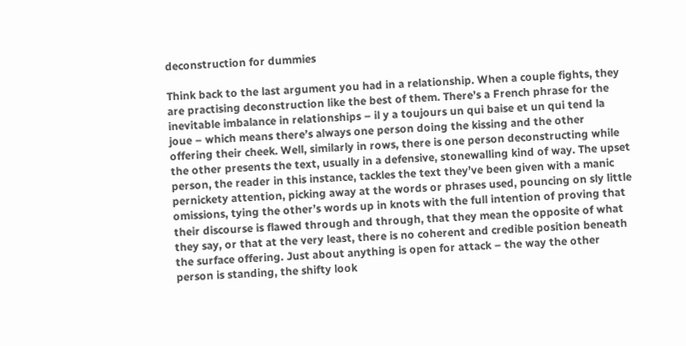deconstruction for dummies

Think back to the last argument you had in a relationship. When a couple fights, they are practising deconstruction like the best of them. There’s a French phrase for the inevitable imbalance in relationships – il y a toujours un qui baise et un qui tend la joue – which means there’s always one person doing the kissing and the other offering their cheek. Well, similarly in rows, there is one person deconstructing while the other presents the text, usually in a defensive, stonewalling kind of way. The upset person, the reader in this instance, tackles the text they’ve been given with a manic pernickety attention, picking away at the words or phrases used, pouncing on sly little omissions, tying the other’s words up in knots with the full intention of proving that their discourse is flawed through and through, that they mean the opposite of what they say, or that at the very least, there is no coherent and credible position beneath the surface offering. Just about anything is open for attack – the way the other person is standing, the shifty look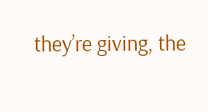they’re giving, the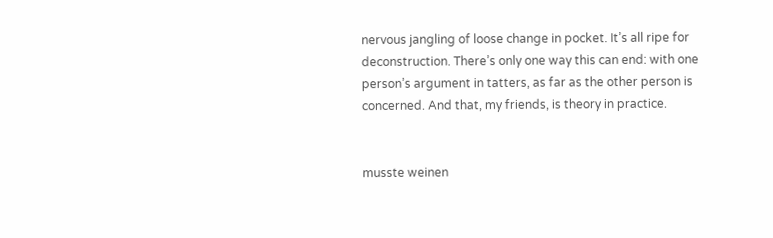nervous jangling of loose change in pocket. It’s all ripe for deconstruction. There’s only one way this can end: with one person’s argument in tatters, as far as the other person is concerned. And that, my friends, is theory in practice.


musste weinen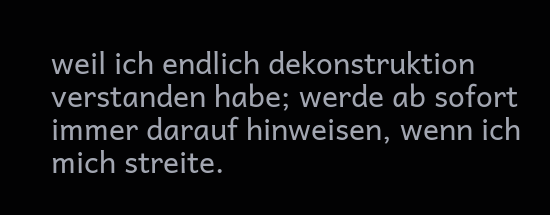weil ich endlich dekonstruktion verstanden habe; werde ab sofort immer darauf hinweisen, wenn ich mich streite.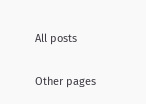All posts

Other pages